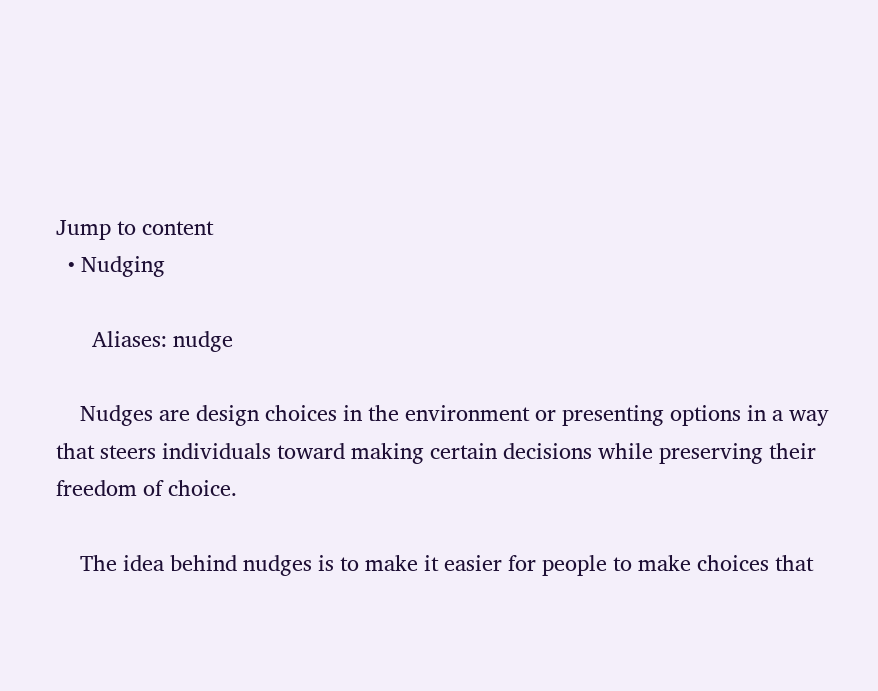Jump to content
  • Nudging

      Aliases: nudge

    Nudges are design choices in the environment or presenting options in a way that steers individuals toward making certain decisions while preserving their freedom of choice.

    The idea behind nudges is to make it easier for people to make choices that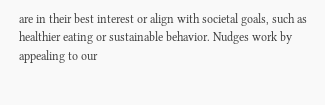are in their best interest or align with societal goals, such as healthier eating or sustainable behavior. Nudges work by appealing to our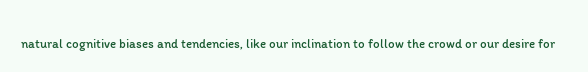natural cognitive biases and tendencies, like our inclination to follow the crowd or our desire for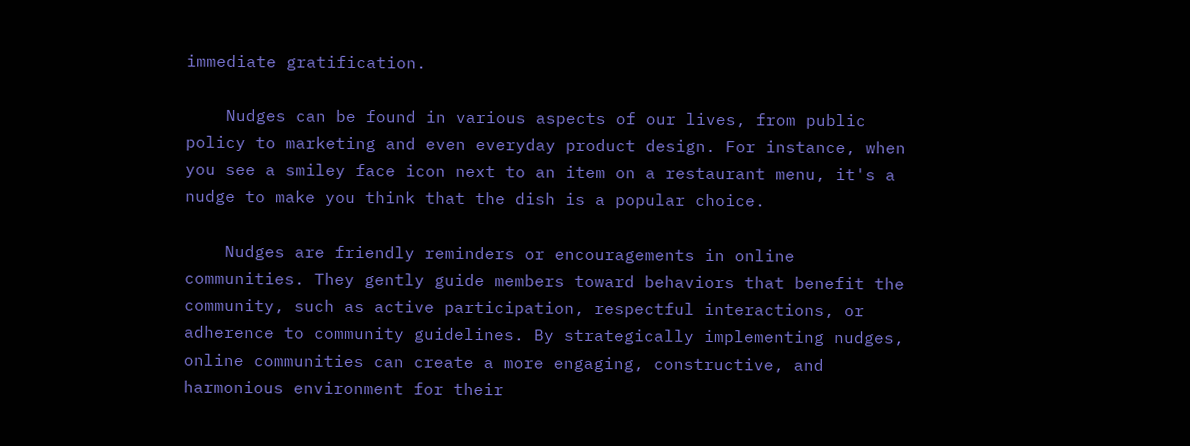immediate gratification.

    Nudges can be found in various aspects of our lives, from public policy to marketing and even everyday product design. For instance, when you see a smiley face icon next to an item on a restaurant menu, it's a nudge to make you think that the dish is a popular choice.

    Nudges are friendly reminders or encouragements in online communities. They gently guide members toward behaviors that benefit the community, such as active participation, respectful interactions, or adherence to community guidelines. By strategically implementing nudges, online communities can create a more engaging, constructive, and harmonious environment for their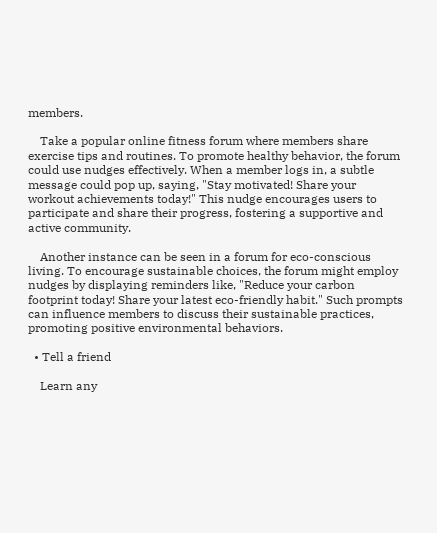members.

    Take a popular online fitness forum where members share exercise tips and routines. To promote healthy behavior, the forum could use nudges effectively. When a member logs in, a subtle message could pop up, saying, "Stay motivated! Share your workout achievements today!" This nudge encourages users to participate and share their progress, fostering a supportive and active community.

    Another instance can be seen in a forum for eco-conscious living. To encourage sustainable choices, the forum might employ nudges by displaying reminders like, "Reduce your carbon footprint today! Share your latest eco-friendly habit." Such prompts can influence members to discuss their sustainable practices, promoting positive environmental behaviors.

  • Tell a friend

    Learn any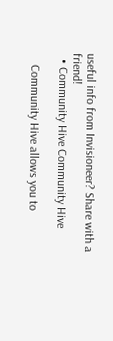useful info from Invisioneer? Share with a friend!
  • Community Hive Community Hive

    Community Hive allows you to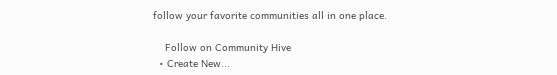follow your favorite communities all in one place.

    Follow on Community Hive
  • Create New...